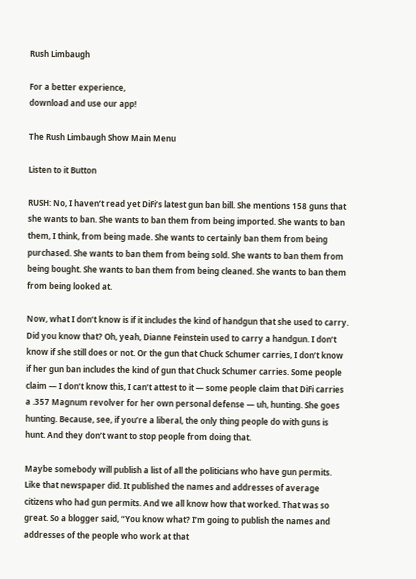Rush Limbaugh

For a better experience,
download and use our app!

The Rush Limbaugh Show Main Menu

Listen to it Button

RUSH: No, I haven’t read yet DiFi’s latest gun ban bill. She mentions 158 guns that she wants to ban. She wants to ban them from being imported. She wants to ban them, I think, from being made. She wants to certainly ban them from being purchased. She wants to ban them from being sold. She wants to ban them from being bought. She wants to ban them from being cleaned. She wants to ban them from being looked at.

Now, what I don’t know is if it includes the kind of handgun that she used to carry. Did you know that? Oh, yeah, Dianne Feinstein used to carry a handgun. I don’t know if she still does or not. Or the gun that Chuck Schumer carries, I don’t know if her gun ban includes the kind of gun that Chuck Schumer carries. Some people claim — I don’t know this, I can’t attest to it — some people claim that DiFi carries a .357 Magnum revolver for her own personal defense — uh, hunting. She goes hunting. Because, see, if you’re a liberal, the only thing people do with guns is hunt. And they don’t want to stop people from doing that.

Maybe somebody will publish a list of all the politicians who have gun permits. Like that newspaper did. It published the names and addresses of average citizens who had gun permits. And we all know how that worked. That was so great. So a blogger said, “You know what? I’m going to publish the names and addresses of the people who work at that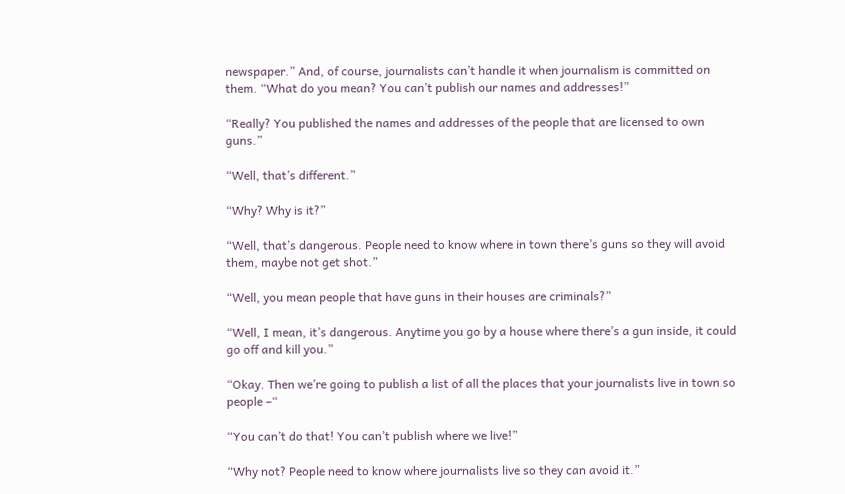newspaper.” And, of course, journalists can’t handle it when journalism is committed on them. “What do you mean? You can’t publish our names and addresses!”

“Really? You published the names and addresses of the people that are licensed to own guns.”

“Well, that’s different.”

“Why? Why is it?”

“Well, that’s dangerous. People need to know where in town there’s guns so they will avoid them, maybe not get shot.”

“Well, you mean people that have guns in their houses are criminals?”

“Well, I mean, it’s dangerous. Anytime you go by a house where there’s a gun inside, it could go off and kill you.”

“Okay. Then we’re going to publish a list of all the places that your journalists live in town so people –“

“You can’t do that! You can’t publish where we live!”

“Why not? People need to know where journalists live so they can avoid it.”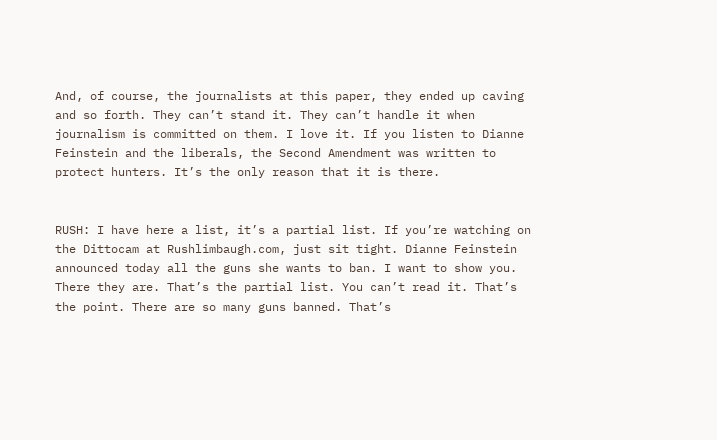And, of course, the journalists at this paper, they ended up caving and so forth. They can’t stand it. They can’t handle it when journalism is committed on them. I love it. If you listen to Dianne Feinstein and the liberals, the Second Amendment was written to protect hunters. It’s the only reason that it is there.


RUSH: I have here a list, it’s a partial list. If you’re watching on the Dittocam at Rushlimbaugh.com, just sit tight. Dianne Feinstein announced today all the guns she wants to ban. I want to show you. There they are. That’s the partial list. You can’t read it. That’s the point. There are so many guns banned. That’s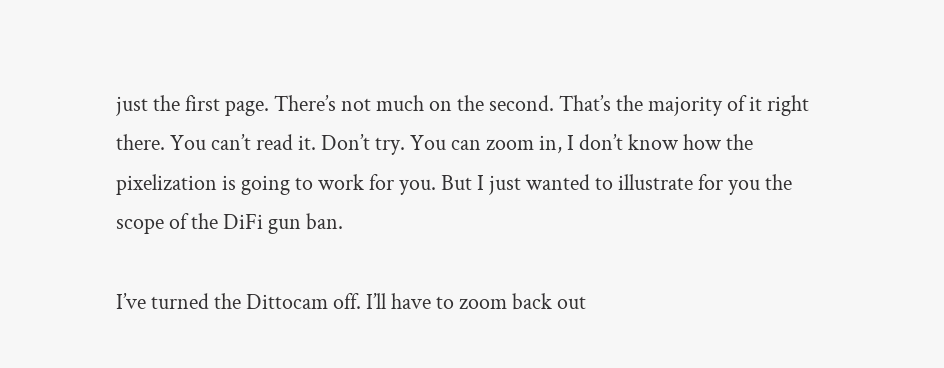just the first page. There’s not much on the second. That’s the majority of it right there. You can’t read it. Don’t try. You can zoom in, I don’t know how the pixelization is going to work for you. But I just wanted to illustrate for you the scope of the DiFi gun ban.

I’ve turned the Dittocam off. I’ll have to zoom back out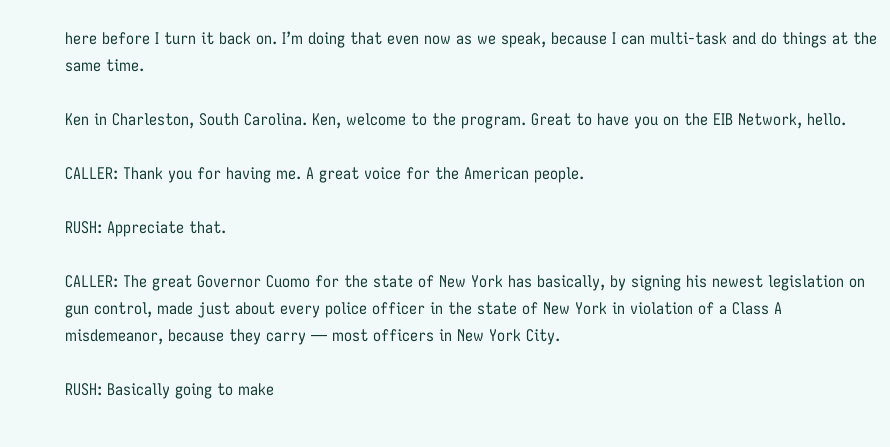here before I turn it back on. I’m doing that even now as we speak, because I can multi-task and do things at the same time.

Ken in Charleston, South Carolina. Ken, welcome to the program. Great to have you on the EIB Network, hello.

CALLER: Thank you for having me. A great voice for the American people.

RUSH: Appreciate that.

CALLER: The great Governor Cuomo for the state of New York has basically, by signing his newest legislation on gun control, made just about every police officer in the state of New York in violation of a Class A misdemeanor, because they carry — most officers in New York City.

RUSH: Basically going to make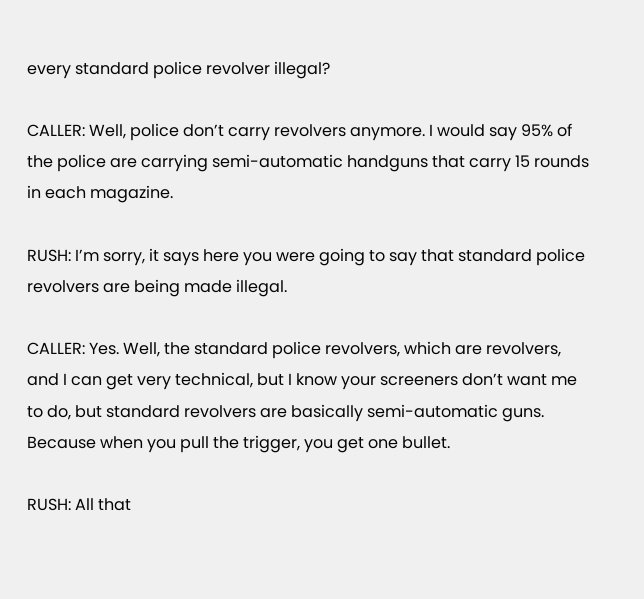every standard police revolver illegal?

CALLER: Well, police don’t carry revolvers anymore. I would say 95% of the police are carrying semi-automatic handguns that carry 15 rounds in each magazine.

RUSH: I’m sorry, it says here you were going to say that standard police revolvers are being made illegal.

CALLER: Yes. Well, the standard police revolvers, which are revolvers, and I can get very technical, but I know your screeners don’t want me to do, but standard revolvers are basically semi-automatic guns. Because when you pull the trigger, you get one bullet.

RUSH: All that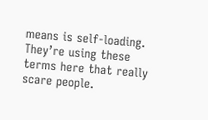means is self-loading. They’re using these terms here that really scare people.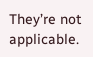They’re not applicable.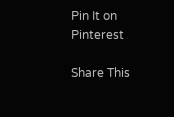Pin It on Pinterest

Share This